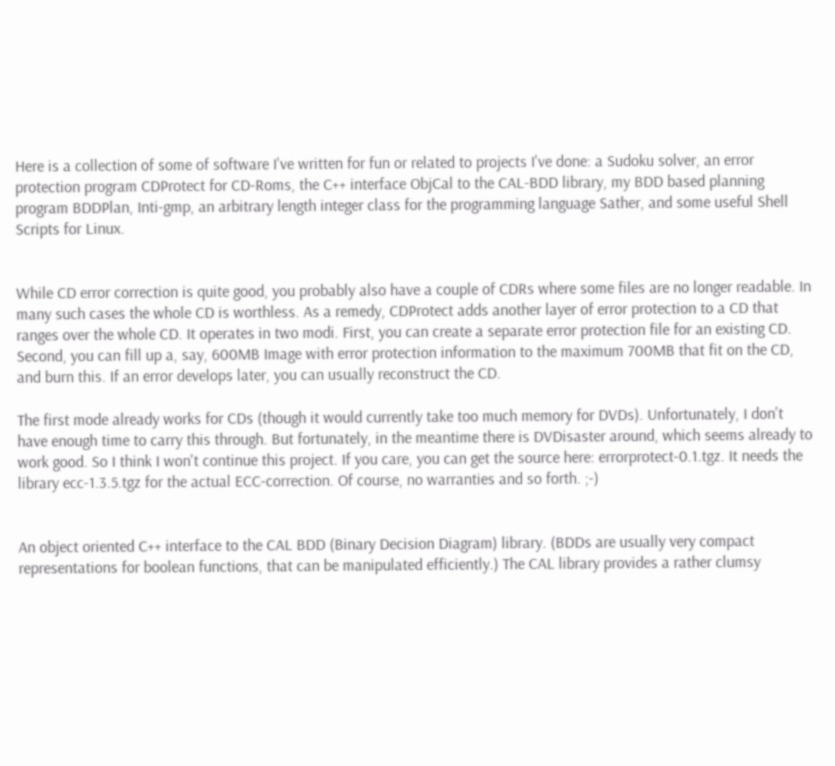Here is a collection of some of software I've written for fun or related to projects I've done: a Sudoku solver, an error protection program CDProtect for CD-Roms, the C++ interface ObjCal to the CAL-BDD library, my BDD based planning program BDDPlan, Inti-gmp, an arbitrary length integer class for the programming language Sather, and some useful Shell Scripts for Linux.


While CD error correction is quite good, you probably also have a couple of CDRs where some files are no longer readable. In many such cases the whole CD is worthless. As a remedy, CDProtect adds another layer of error protection to a CD that ranges over the whole CD. It operates in two modi. First, you can create a separate error protection file for an existing CD. Second, you can fill up a, say, 600MB Image with error protection information to the maximum 700MB that fit on the CD, and burn this. If an error develops later, you can usually reconstruct the CD.

The first mode already works for CDs (though it would currently take too much memory for DVDs). Unfortunately, I don't have enough time to carry this through. But fortunately, in the meantime there is DVDisaster around, which seems already to work good. So I think I won't continue this project. If you care, you can get the source here: errorprotect-0.1.tgz. It needs the library ecc-1.3.5.tgz for the actual ECC-correction. Of course, no warranties and so forth. ;-)


An object oriented C++ interface to the CAL BDD (Binary Decision Diagram) library. (BDDs are usually very compact representations for boolean functions, that can be manipulated efficiently.) The CAL library provides a rather clumsy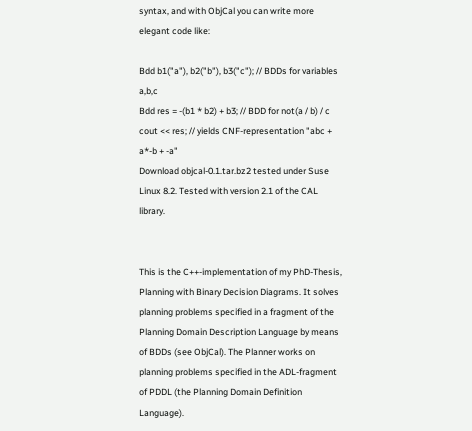syntax, and with ObjCal you can write more elegant code like:

Bdd b1("a"), b2("b"), b3("c"); // BDDs for variables a,b,c
Bdd res = -(b1 * b2) + b3; // BDD for not(a / b) / c
cout << res; // yields CNF-representation "abc + a*-b + -a"
Download objcal-0.1.tar.bz2 tested under Suse Linux 8.2. Tested with version 2.1 of the CAL library.


This is the C++-implementation of my PhD-Thesis, Planning with Binary Decision Diagrams. It solves planning problems specified in a fragment of the Planning Domain Description Language by means of BDDs (see ObjCal). The Planner works on planning problems specified in the ADL-fragment of PDDL (the Planning Domain Definition Language).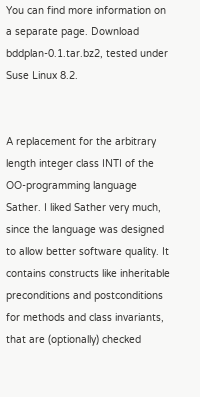You can find more information on a separate page. Download bddplan-0.1.tar.bz2, tested under Suse Linux 8.2.


A replacement for the arbitrary length integer class INTI of the OO-programming language Sather. I liked Sather very much, since the language was designed to allow better software quality. It contains constructs like inheritable preconditions and postconditions for methods and class invariants, that are (optionally) checked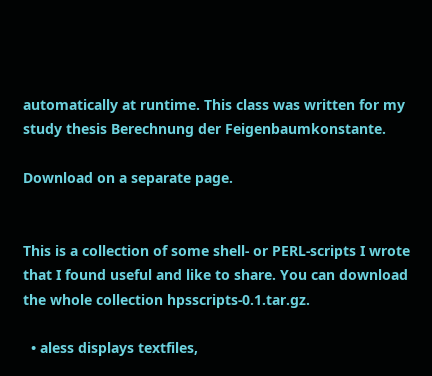automatically at runtime. This class was written for my study thesis Berechnung der Feigenbaumkonstante.

Download on a separate page.


This is a collection of some shell- or PERL-scripts I wrote that I found useful and like to share. You can download the whole collection hpsscripts-0.1.tar.gz.

  • aless displays textfiles,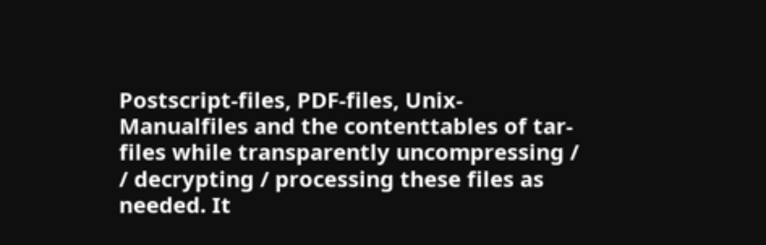Postscript-files, PDF-files, Unix-Manualfiles and the contenttables of tar-files while transparently uncompressing / / decrypting / processing these files as needed. It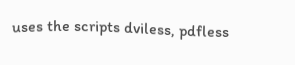uses the scripts dviless, pdfless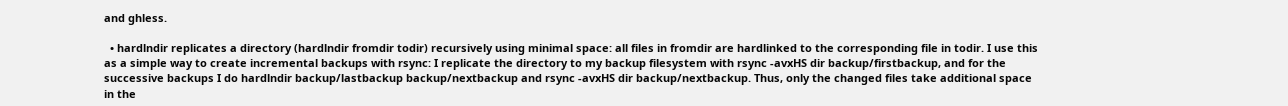and ghless.

  • hardlndir replicates a directory (hardlndir fromdir todir) recursively using minimal space: all files in fromdir are hardlinked to the corresponding file in todir. I use this as a simple way to create incremental backups with rsync: I replicate the directory to my backup filesystem with rsync -avxHS dir backup/firstbackup, and for the successive backups I do hardlndir backup/lastbackup backup/nextbackup and rsync -avxHS dir backup/nextbackup. Thus, only the changed files take additional space in the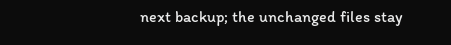next backup; the unchanged files stay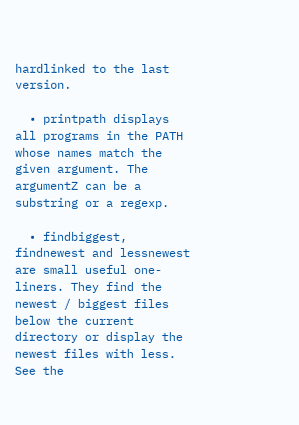hardlinked to the last version.

  • printpath displays all programs in the PATH whose names match the given argument. The argumentZ can be a substring or a regexp.

  • findbiggest, findnewest and lessnewest are small useful one-liners. They find the newest / biggest files below the current directory or display the newest files with less. See the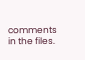comments in the files.